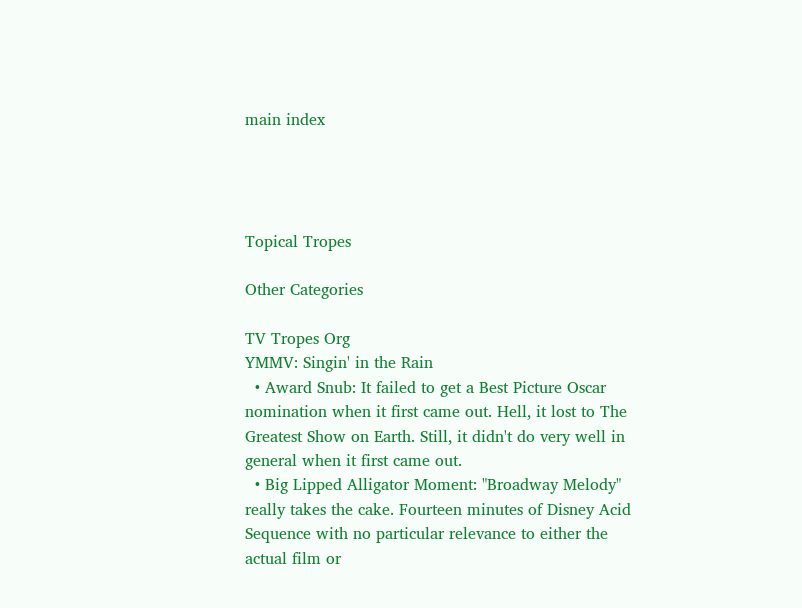main index




Topical Tropes

Other Categories

TV Tropes Org
YMMV: Singin' in the Rain
  • Award Snub: It failed to get a Best Picture Oscar nomination when it first came out. Hell, it lost to The Greatest Show on Earth. Still, it didn't do very well in general when it first came out.
  • Big Lipped Alligator Moment: "Broadway Melody" really takes the cake. Fourteen minutes of Disney Acid Sequence with no particular relevance to either the actual film or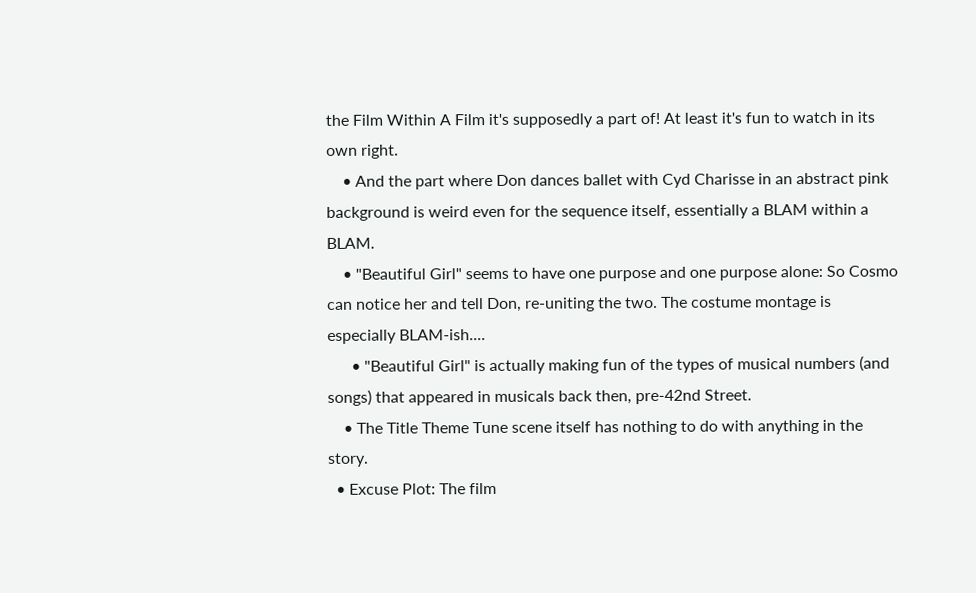the Film Within A Film it's supposedly a part of! At least it's fun to watch in its own right.
    • And the part where Don dances ballet with Cyd Charisse in an abstract pink background is weird even for the sequence itself, essentially a BLAM within a BLAM.
    • "Beautiful Girl" seems to have one purpose and one purpose alone: So Cosmo can notice her and tell Don, re-uniting the two. The costume montage is especially BLAM-ish....
      • "Beautiful Girl" is actually making fun of the types of musical numbers (and songs) that appeared in musicals back then, pre-42nd Street.
    • The Title Theme Tune scene itself has nothing to do with anything in the story.
  • Excuse Plot: The film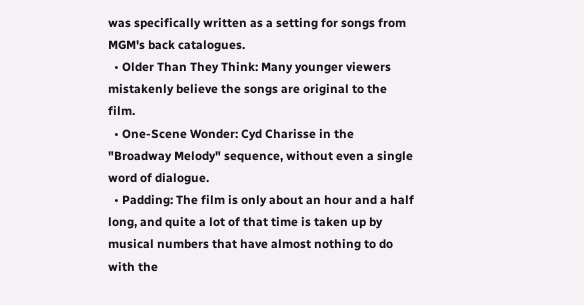was specifically written as a setting for songs from MGM's back catalogues.
  • Older Than They Think: Many younger viewers mistakenly believe the songs are original to the film.
  • One-Scene Wonder: Cyd Charisse in the "Broadway Melody" sequence, without even a single word of dialogue.
  • Padding: The film is only about an hour and a half long, and quite a lot of that time is taken up by musical numbers that have almost nothing to do with the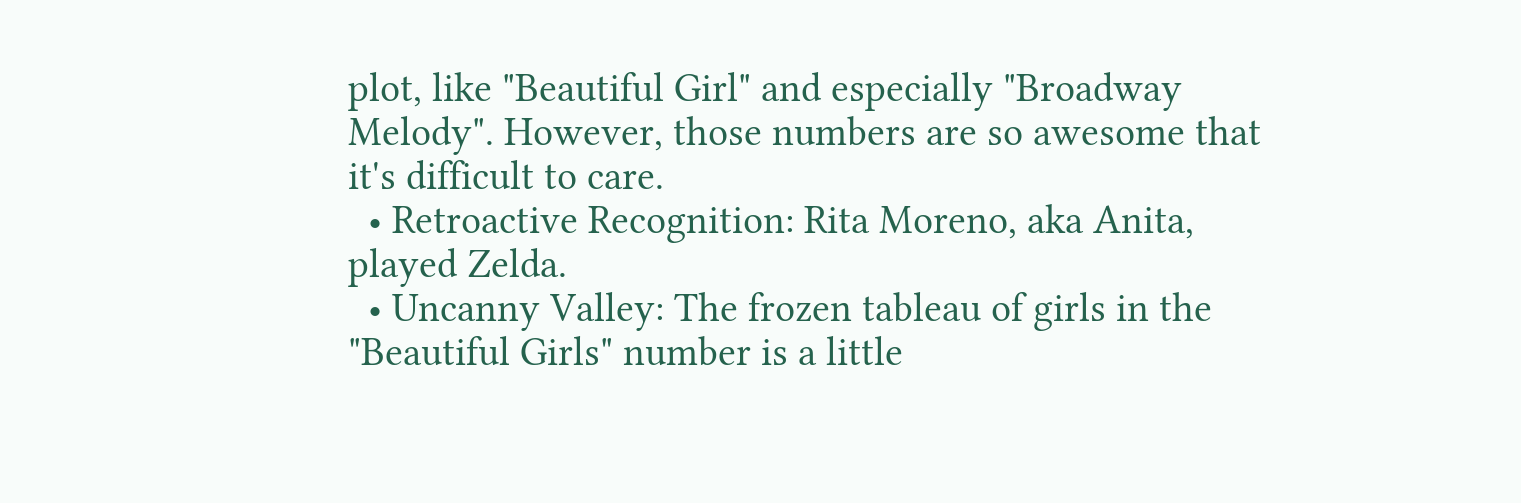plot, like "Beautiful Girl" and especially "Broadway Melody". However, those numbers are so awesome that it's difficult to care.
  • Retroactive Recognition: Rita Moreno, aka Anita, played Zelda.
  • Uncanny Valley: The frozen tableau of girls in the "Beautiful Girls" number is a little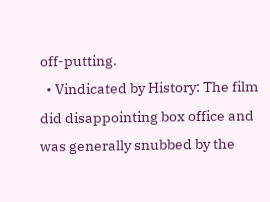off-putting.
  • Vindicated by History: The film did disappointing box office and was generally snubbed by the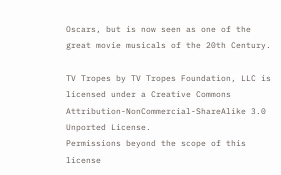Oscars, but is now seen as one of the great movie musicals of the 20th Century.

TV Tropes by TV Tropes Foundation, LLC is licensed under a Creative Commons Attribution-NonCommercial-ShareAlike 3.0 Unported License.
Permissions beyond the scope of this license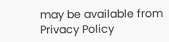may be available from
Privacy Policy